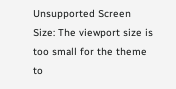Unsupported Screen Size: The viewport size is too small for the theme to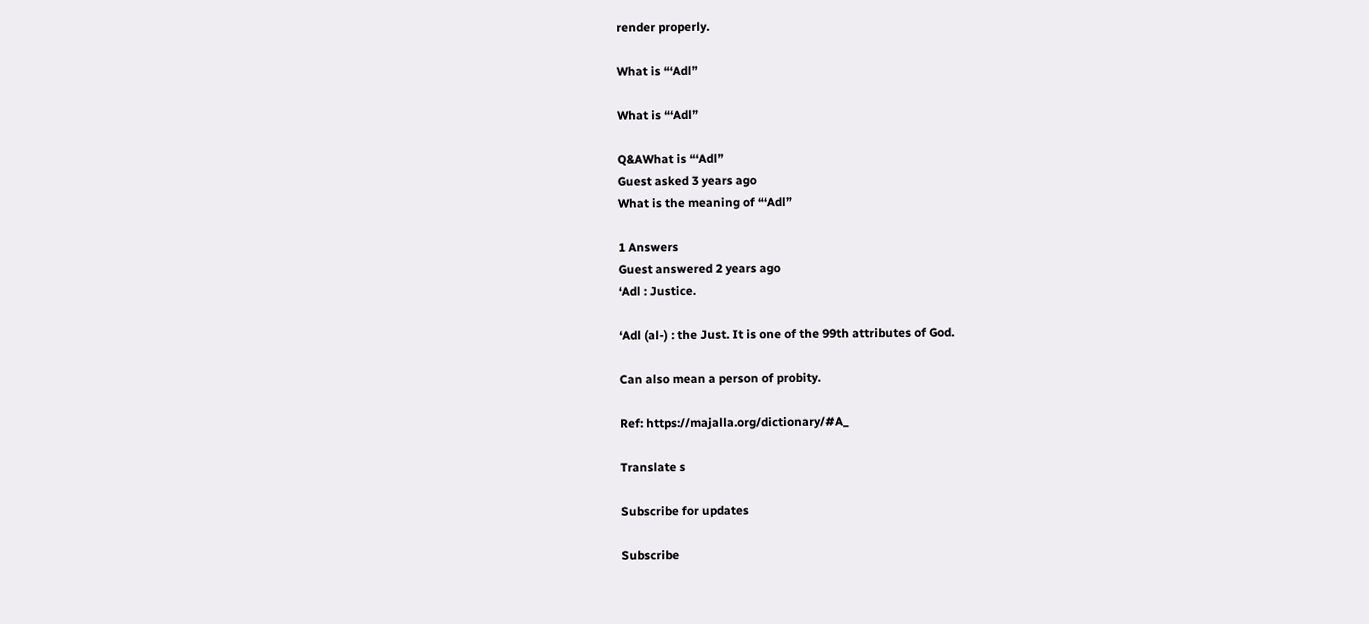render properly.

What is “‘Adl”

What is “‘Adl”

Q&AWhat is “‘Adl”
Guest asked 3 years ago
What is the meaning of “‘Adl”

1 Answers
Guest answered 2 years ago
‘Adl : Justice.

‘Adl (al-) : the Just. It is one of the 99th attributes of God.

Can also mean a person of probity.

Ref: https://majalla.org/dictionary/#A_

Translate s

Subscribe for updates

Subscribe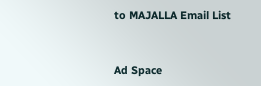to MAJALLA Email List


Ad Space